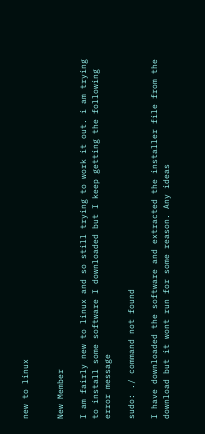new to linux


New Member

I am fairly new to linux and so still trying to work it out. i am trying to install some software I downloaded but I keep getting the following error message

sudo: ./ command not found

I have downloaded the software and extracted the installer file from the download but it wont run for some reason. Any ideas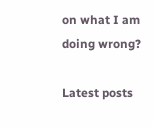on what I am doing wrong?

Latest posts